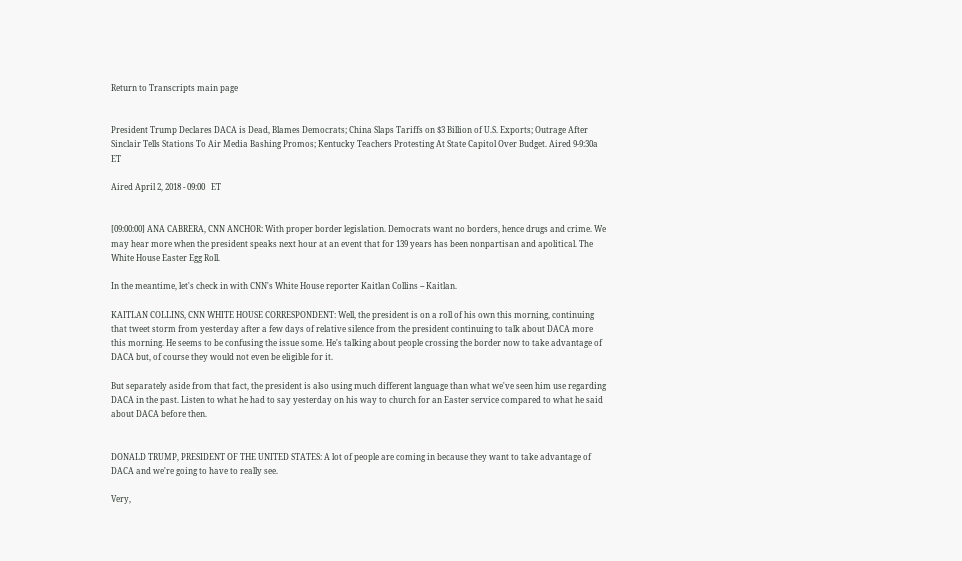Return to Transcripts main page


President Trump Declares DACA is Dead, Blames Democrats; China Slaps Tariffs on $3 Billion of U.S. Exports; Outrage After Sinclair Tells Stations To Air Media Bashing Promos; Kentucky Teachers Protesting At State Capitol Over Budget. Aired 9-9:30a ET

Aired April 2, 2018 - 09:00   ET


[09:00:00] ANA CABRERA, CNN ANCHOR: With proper border legislation. Democrats want no borders, hence drugs and crime. We may hear more when the president speaks next hour at an event that for 139 years has been nonpartisan and apolitical. The White House Easter Egg Roll.

In the meantime, let's check in with CNN's White House reporter Kaitlan Collins -- Kaitlan.

KAITLAN COLLINS, CNN WHITE HOUSE CORRESPONDENT: Well, the president is on a roll of his own this morning, continuing that tweet storm from yesterday after a few days of relative silence from the president continuing to talk about DACA more this morning. He seems to be confusing the issue some. He's talking about people crossing the border now to take advantage of DACA but, of course they would not even be eligible for it.

But separately aside from that fact, the president is also using much different language than what we've seen him use regarding DACA in the past. Listen to what he had to say yesterday on his way to church for an Easter service compared to what he said about DACA before then.


DONALD TRUMP, PRESIDENT OF THE UNITED STATES: A lot of people are coming in because they want to take advantage of DACA and we're going to have to really see.

Very,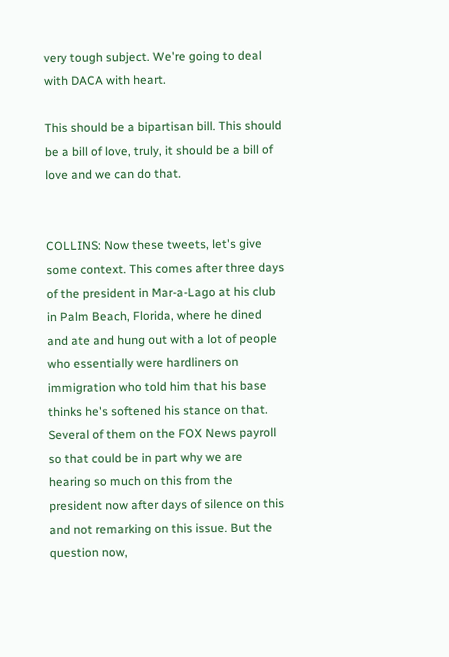very tough subject. We're going to deal with DACA with heart.

This should be a bipartisan bill. This should be a bill of love, truly, it should be a bill of love and we can do that.


COLLINS: Now these tweets, let's give some context. This comes after three days of the president in Mar-a-Lago at his club in Palm Beach, Florida, where he dined and ate and hung out with a lot of people who essentially were hardliners on immigration who told him that his base thinks he's softened his stance on that. Several of them on the FOX News payroll so that could be in part why we are hearing so much on this from the president now after days of silence on this and not remarking on this issue. But the question now,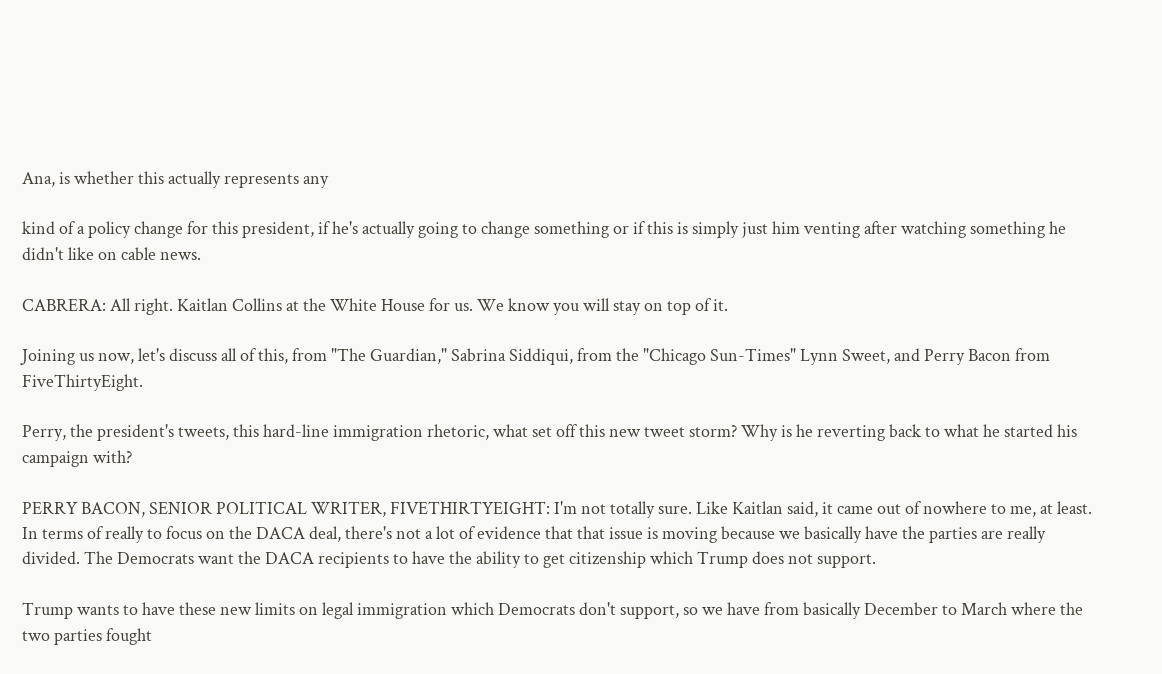Ana, is whether this actually represents any

kind of a policy change for this president, if he's actually going to change something or if this is simply just him venting after watching something he didn't like on cable news.

CABRERA: All right. Kaitlan Collins at the White House for us. We know you will stay on top of it.

Joining us now, let's discuss all of this, from "The Guardian," Sabrina Siddiqui, from the "Chicago Sun-Times" Lynn Sweet, and Perry Bacon from FiveThirtyEight.

Perry, the president's tweets, this hard-line immigration rhetoric, what set off this new tweet storm? Why is he reverting back to what he started his campaign with?

PERRY BACON, SENIOR POLITICAL WRITER, FIVETHIRTYEIGHT: I'm not totally sure. Like Kaitlan said, it came out of nowhere to me, at least. In terms of really to focus on the DACA deal, there's not a lot of evidence that that issue is moving because we basically have the parties are really divided. The Democrats want the DACA recipients to have the ability to get citizenship which Trump does not support.

Trump wants to have these new limits on legal immigration which Democrats don't support, so we have from basically December to March where the two parties fought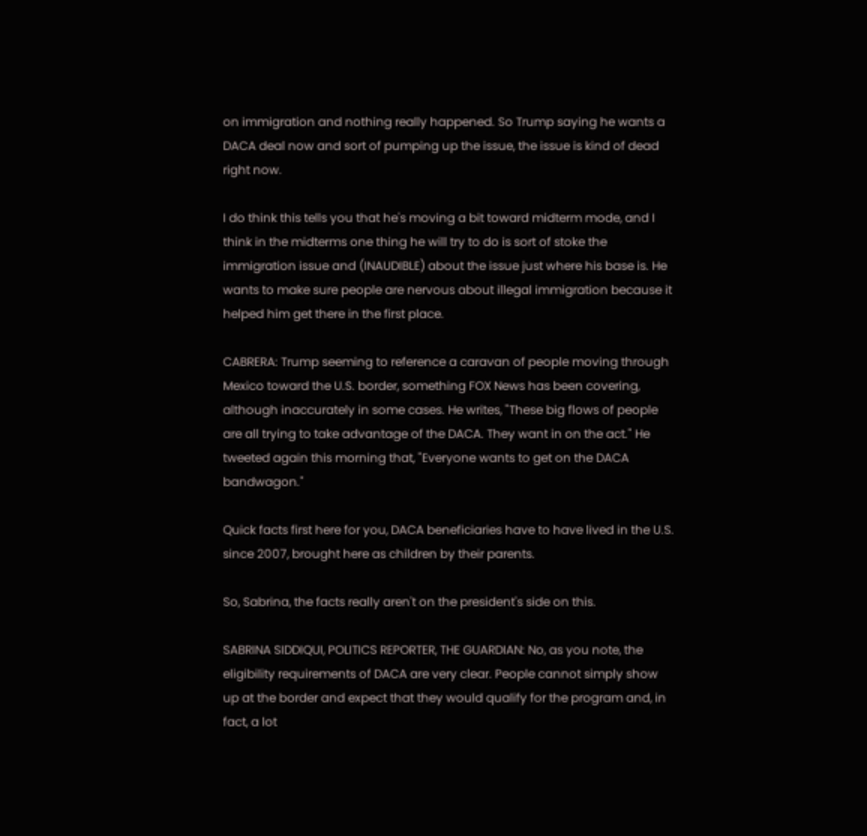on immigration and nothing really happened. So Trump saying he wants a DACA deal now and sort of pumping up the issue, the issue is kind of dead right now.

I do think this tells you that he's moving a bit toward midterm mode, and I think in the midterms one thing he will try to do is sort of stoke the immigration issue and (INAUDIBLE) about the issue just where his base is. He wants to make sure people are nervous about illegal immigration because it helped him get there in the first place.

CABRERA: Trump seeming to reference a caravan of people moving through Mexico toward the U.S. border, something FOX News has been covering, although inaccurately in some cases. He writes, "These big flows of people are all trying to take advantage of the DACA. They want in on the act." He tweeted again this morning that, "Everyone wants to get on the DACA bandwagon."

Quick facts first here for you, DACA beneficiaries have to have lived in the U.S. since 2007, brought here as children by their parents.

So, Sabrina, the facts really aren't on the president's side on this.

SABRINA SIDDIQUI, POLITICS REPORTER, THE GUARDIAN: No, as you note, the eligibility requirements of DACA are very clear. People cannot simply show up at the border and expect that they would qualify for the program and, in fact, a lot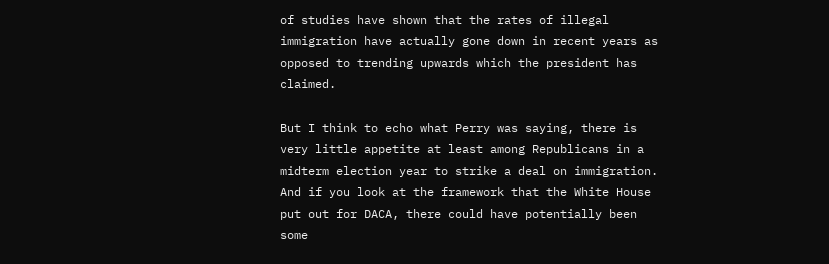of studies have shown that the rates of illegal immigration have actually gone down in recent years as opposed to trending upwards which the president has claimed.

But I think to echo what Perry was saying, there is very little appetite at least among Republicans in a midterm election year to strike a deal on immigration. And if you look at the framework that the White House put out for DACA, there could have potentially been some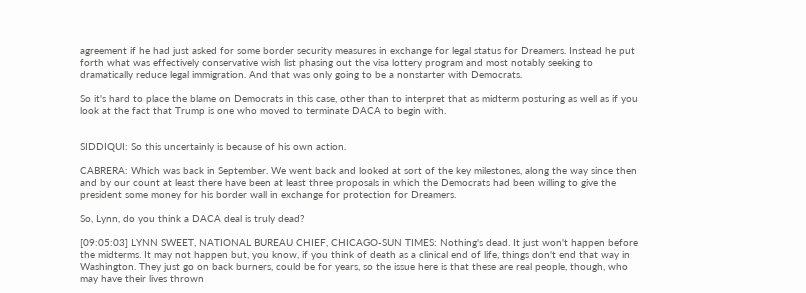agreement if he had just asked for some border security measures in exchange for legal status for Dreamers. Instead he put forth what was effectively conservative wish list phasing out the visa lottery program and most notably seeking to dramatically reduce legal immigration. And that was only going to be a nonstarter with Democrats.

So it's hard to place the blame on Democrats in this case, other than to interpret that as midterm posturing as well as if you look at the fact that Trump is one who moved to terminate DACA to begin with.


SIDDIQUI: So this uncertainly is because of his own action.

CABRERA: Which was back in September. We went back and looked at sort of the key milestones, along the way since then and by our count at least there have been at least three proposals in which the Democrats had been willing to give the president some money for his border wall in exchange for protection for Dreamers.

So, Lynn, do you think a DACA deal is truly dead?

[09:05:03] LYNN SWEET, NATIONAL BUREAU CHIEF, CHICAGO-SUN TIMES: Nothing's dead. It just won't happen before the midterms. It may not happen but, you know, if you think of death as a clinical end of life, things don't end that way in Washington. They just go on back burners, could be for years, so the issue here is that these are real people, though, who may have their lives thrown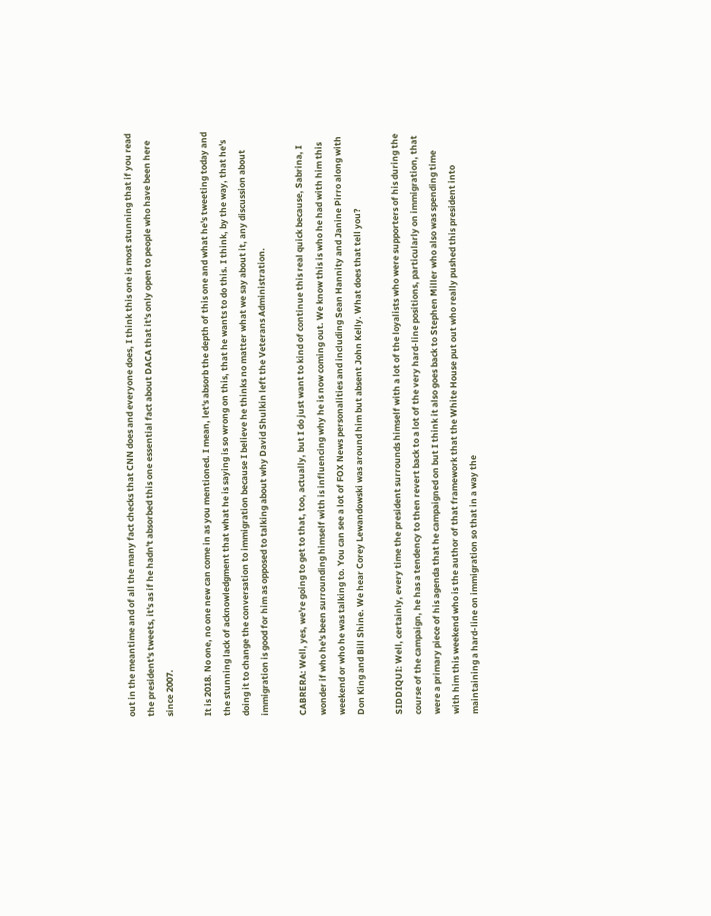out in the meantime and of all the many fact checks that CNN does and everyone does, I think this one is most stunning that if you read the president's tweets, it's as if he hadn't absorbed this one essential fact about DACA that it's only open to people who have been here since 2007.

It is 2018. No one, no one new can come in as you mentioned. I mean, let's absorb the depth of this one and what he's tweeting today and the stunning lack of acknowledgment that what he is saying is so wrong on this, that he wants to do this. I think, by the way, that he's doing it to change the conversation to immigration because I believe he thinks no matter what we say about it, any discussion about immigration is good for him as opposed to talking about why David Shulkin left the Veterans Administration.

CABRERA: Well, yes, we're going to get to that, too, actually, but I do just want to kind of continue this real quick because, Sabrina, I wonder if who he's been surrounding himself with is influencing why he is now coming out. We know this is who he had with him this weekend or who he was talking to. You can see a lot of FOX News personalities and including Sean Hannity and Janine Pirro along with Don King and Bill Shine. We hear Corey Lewandowski was around him but absent John Kelly. What does that tell you?

SIDDIQUI: Well, certainly, every time the president surrounds himself with a lot of the loyalists who were supporters of his during the course of the campaign, he has a tendency to then revert back to a lot of the very hard-line positions, particularly on immigration, that were a primary piece of his agenda that he campaigned on but I think it also goes back to Stephen Miller who also was spending time with him this weekend who is the author of that framework that the White House put out who really pushed this president into maintaining a hard-line on immigration so that in a way the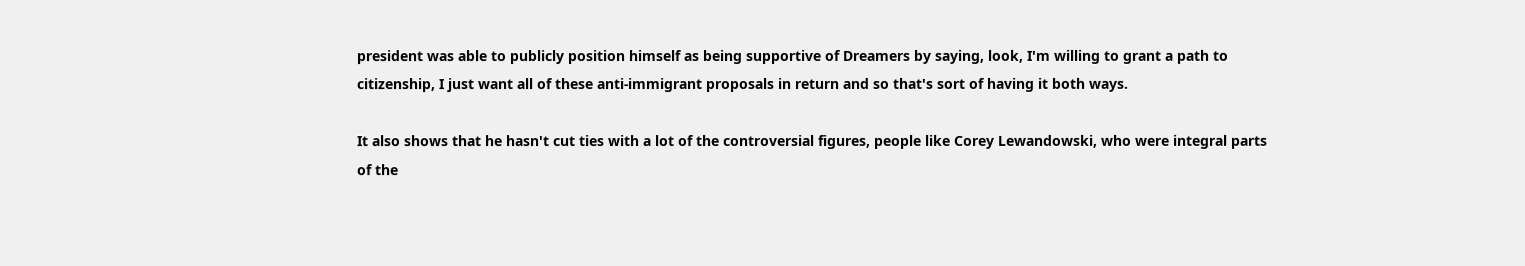president was able to publicly position himself as being supportive of Dreamers by saying, look, I'm willing to grant a path to citizenship, I just want all of these anti-immigrant proposals in return and so that's sort of having it both ways.

It also shows that he hasn't cut ties with a lot of the controversial figures, people like Corey Lewandowski, who were integral parts of the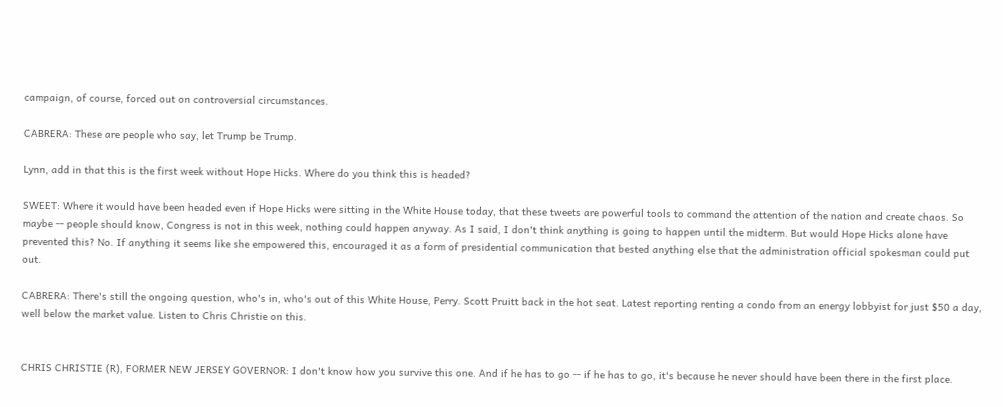campaign, of course, forced out on controversial circumstances.

CABRERA: These are people who say, let Trump be Trump.

Lynn, add in that this is the first week without Hope Hicks. Where do you think this is headed?

SWEET: Where it would have been headed even if Hope Hicks were sitting in the White House today, that these tweets are powerful tools to command the attention of the nation and create chaos. So maybe -- people should know, Congress is not in this week, nothing could happen anyway. As I said, I don't think anything is going to happen until the midterm. But would Hope Hicks alone have prevented this? No. If anything it seems like she empowered this, encouraged it as a form of presidential communication that bested anything else that the administration official spokesman could put out.

CABRERA: There's still the ongoing question, who's in, who's out of this White House, Perry. Scott Pruitt back in the hot seat. Latest reporting renting a condo from an energy lobbyist for just $50 a day, well below the market value. Listen to Chris Christie on this.


CHRIS CHRISTIE (R), FORMER NEW JERSEY GOVERNOR: I don't know how you survive this one. And if he has to go -- if he has to go, it's because he never should have been there in the first place.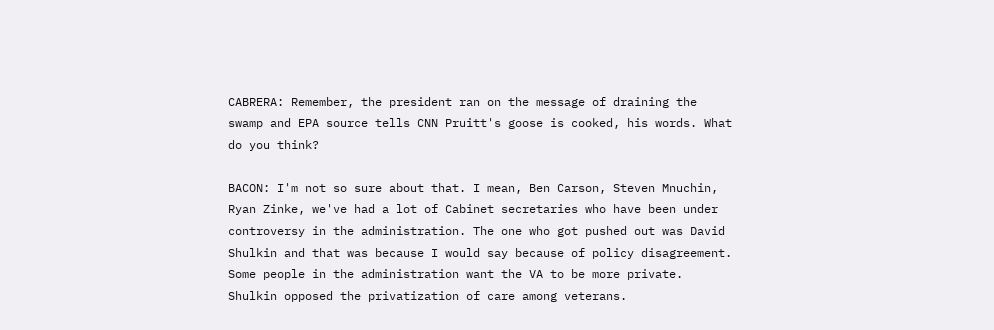CABRERA: Remember, the president ran on the message of draining the swamp and EPA source tells CNN Pruitt's goose is cooked, his words. What do you think?

BACON: I'm not so sure about that. I mean, Ben Carson, Steven Mnuchin, Ryan Zinke, we've had a lot of Cabinet secretaries who have been under controversy in the administration. The one who got pushed out was David Shulkin and that was because I would say because of policy disagreement. Some people in the administration want the VA to be more private. Shulkin opposed the privatization of care among veterans.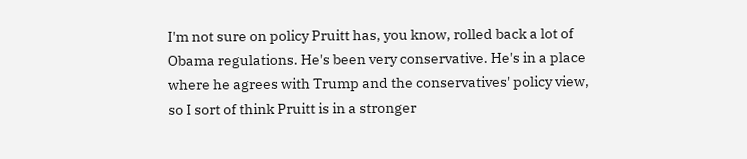I'm not sure on policy Pruitt has, you know, rolled back a lot of Obama regulations. He's been very conservative. He's in a place where he agrees with Trump and the conservatives' policy view, so I sort of think Pruitt is in a stronger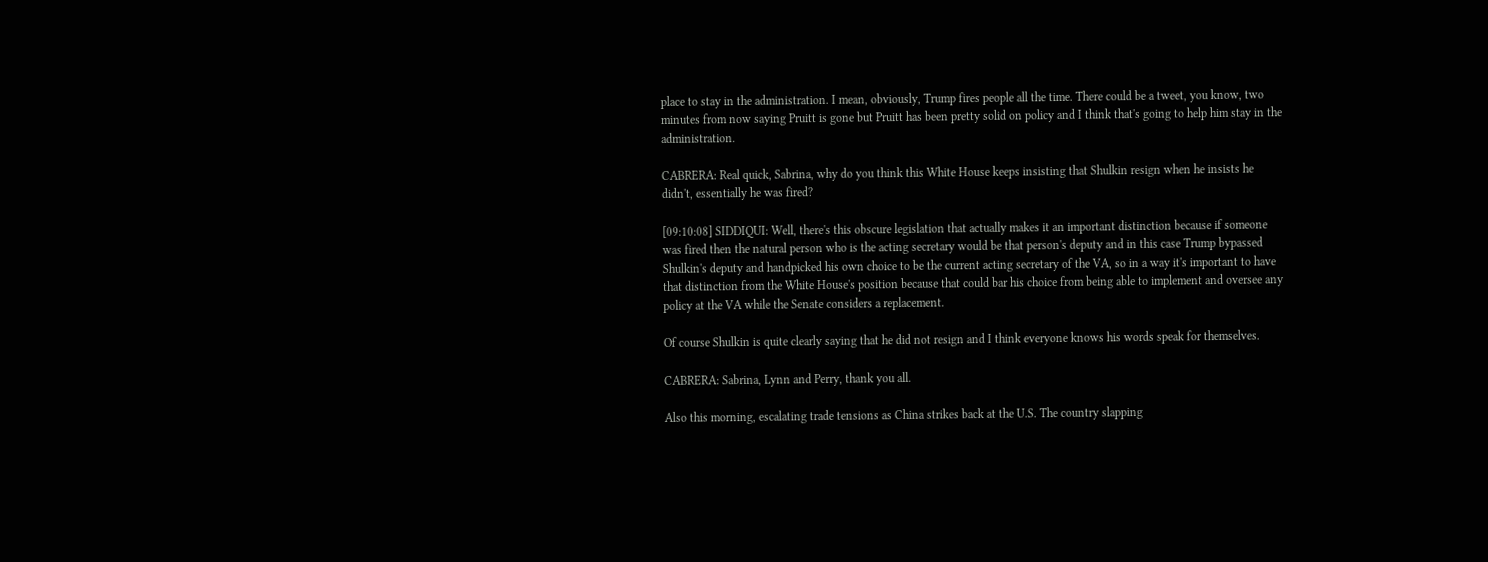place to stay in the administration. I mean, obviously, Trump fires people all the time. There could be a tweet, you know, two minutes from now saying Pruitt is gone but Pruitt has been pretty solid on policy and I think that's going to help him stay in the administration.

CABRERA: Real quick, Sabrina, why do you think this White House keeps insisting that Shulkin resign when he insists he didn't, essentially he was fired?

[09:10:08] SIDDIQUI: Well, there's this obscure legislation that actually makes it an important distinction because if someone was fired then the natural person who is the acting secretary would be that person's deputy and in this case Trump bypassed Shulkin's deputy and handpicked his own choice to be the current acting secretary of the VA, so in a way it's important to have that distinction from the White House's position because that could bar his choice from being able to implement and oversee any policy at the VA while the Senate considers a replacement.

Of course Shulkin is quite clearly saying that he did not resign and I think everyone knows his words speak for themselves.

CABRERA: Sabrina, Lynn and Perry, thank you all.

Also this morning, escalating trade tensions as China strikes back at the U.S. The country slapping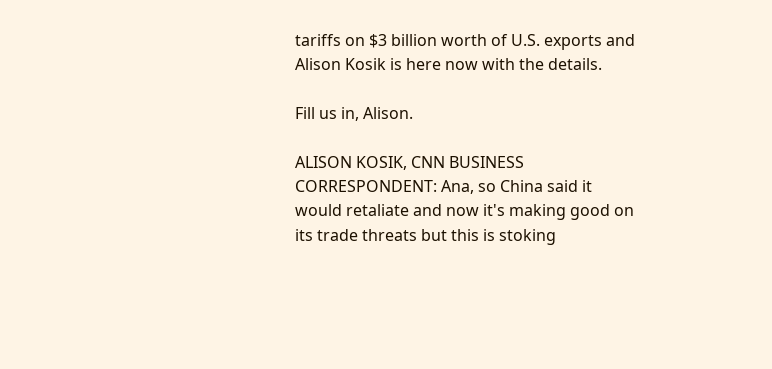tariffs on $3 billion worth of U.S. exports and Alison Kosik is here now with the details.

Fill us in, Alison.

ALISON KOSIK, CNN BUSINESS CORRESPONDENT: Ana, so China said it would retaliate and now it's making good on its trade threats but this is stoking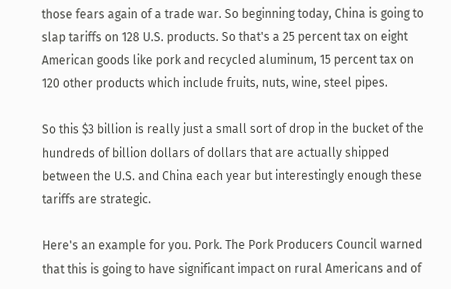those fears again of a trade war. So beginning today, China is going to slap tariffs on 128 U.S. products. So that's a 25 percent tax on eight American goods like pork and recycled aluminum, 15 percent tax on 120 other products which include fruits, nuts, wine, steel pipes.

So this $3 billion is really just a small sort of drop in the bucket of the hundreds of billion dollars of dollars that are actually shipped between the U.S. and China each year but interestingly enough these tariffs are strategic.

Here's an example for you. Pork. The Pork Producers Council warned that this is going to have significant impact on rural Americans and of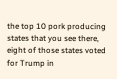the top 10 pork producing states that you see there, eight of those states voted for Trump in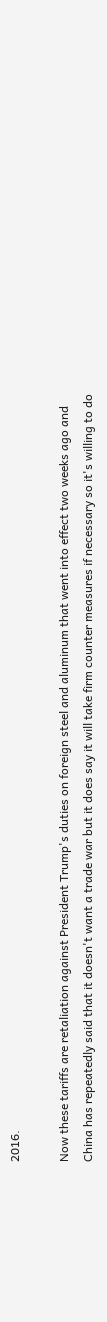2016.

Now these tariffs are retaliation against President Trump's duties on foreign steel and aluminum that went into effect two weeks ago and China has repeatedly said that it doesn't want a trade war but it does say it will take firm counter measures if necessary so it's willing to do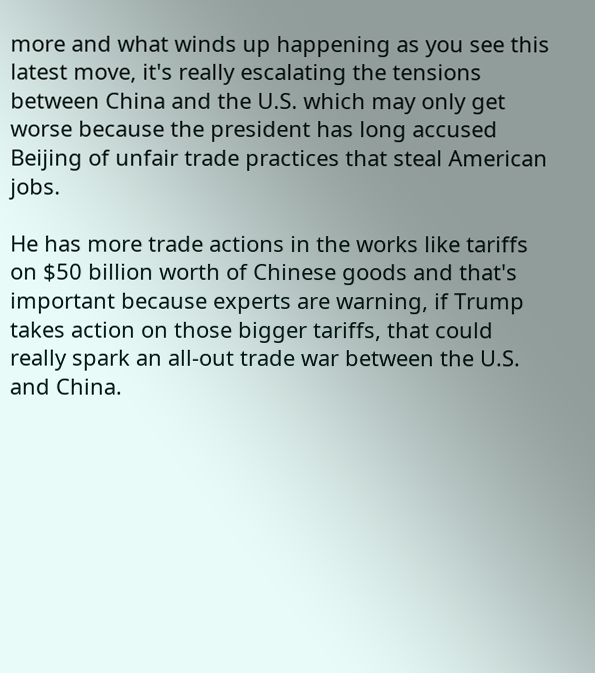more and what winds up happening as you see this latest move, it's really escalating the tensions between China and the U.S. which may only get worse because the president has long accused Beijing of unfair trade practices that steal American jobs.

He has more trade actions in the works like tariffs on $50 billion worth of Chinese goods and that's important because experts are warning, if Trump takes action on those bigger tariffs, that could really spark an all-out trade war between the U.S. and China.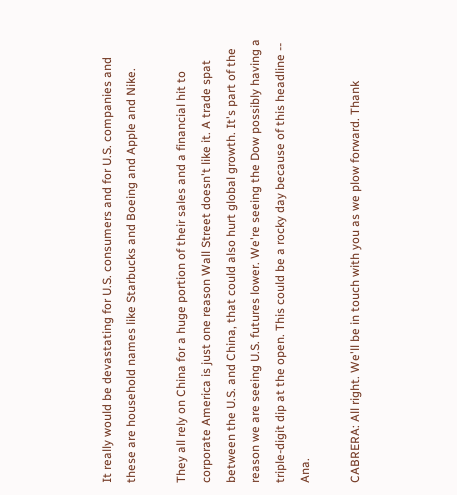It really would be devastating for U.S. consumers and for U.S. companies and these are household names like Starbucks and Boeing and Apple and Nike.

They all rely on China for a huge portion of their sales and a financial hit to corporate America is just one reason Wall Street doesn't like it. A trade spat between the U.S. and China, that could also hurt global growth. It's part of the reason we are seeing U.S. futures lower. We're seeing the Dow possibly having a triple-digit dip at the open. This could be a rocky day because of this headline -- Ana.

CABRERA: All right. We'll be in touch with you as we plow forward. Thank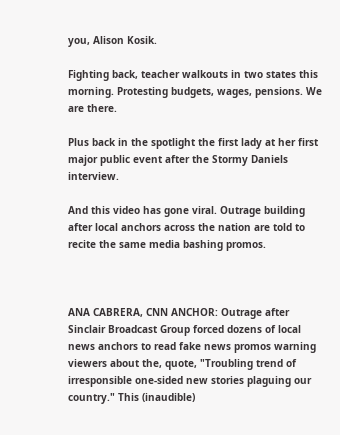you, Alison Kosik.

Fighting back, teacher walkouts in two states this morning. Protesting budgets, wages, pensions. We are there.

Plus back in the spotlight the first lady at her first major public event after the Stormy Daniels interview.

And this video has gone viral. Outrage building after local anchors across the nation are told to recite the same media bashing promos.



ANA CABRERA, CNN ANCHOR: Outrage after Sinclair Broadcast Group forced dozens of local news anchors to read fake news promos warning viewers about the, quote, "Troubling trend of irresponsible one-sided new stories plaguing our country." This (inaudible)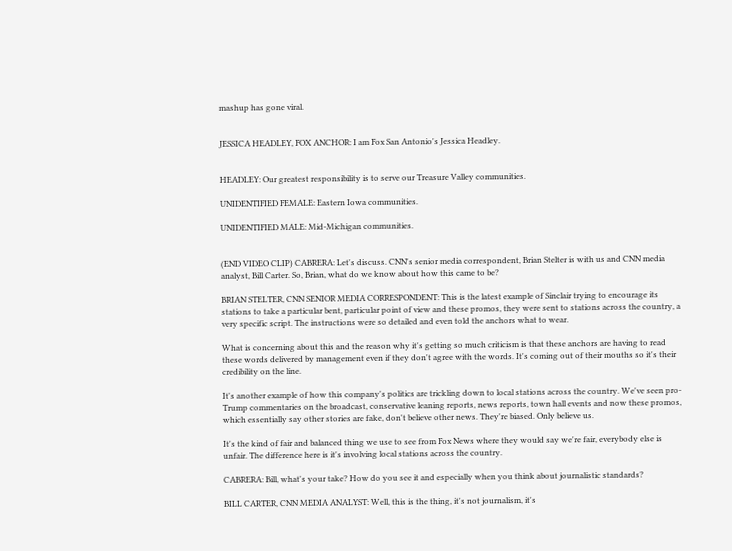mashup has gone viral.


JESSICA HEADLEY, FOX ANCHOR: I am Fox San Antonio's Jessica Headley.


HEADLEY: Our greatest responsibility is to serve our Treasure Valley communities.

UNIDENTIFIED FEMALE: Eastern Iowa communities.

UNIDENTIFIED MALE: Mid-Michigan communities.


(END VIDEO CLIP) CABRERA: Let's discuss. CNN's senior media correspondent, Brian Stelter is with us and CNN media analyst, Bill Carter. So, Brian, what do we know about how this came to be?

BRIAN STELTER, CNN SENIOR MEDIA CORRESPONDENT: This is the latest example of Sinclair trying to encourage its stations to take a particular bent, particular point of view and these promos, they were sent to stations across the country, a very specific script. The instructions were so detailed and even told the anchors what to wear.

What is concerning about this and the reason why it's getting so much criticism is that these anchors are having to read these words delivered by management even if they don't agree with the words. It's coming out of their mouths so it's their credibility on the line.

It's another example of how this company's politics are trickling down to local stations across the country. We've seen pro-Trump commentaries on the broadcast, conservative leaning reports, news reports, town hall events and now these promos, which essentially say other stories are fake, don't believe other news. They're biased. Only believe us.

It's the kind of fair and balanced thing we use to see from Fox News where they would say we're fair, everybody else is unfair. The difference here is it's involving local stations across the country.

CABRERA: Bill, what's your take? How do you see it and especially when you think about journalistic standards?

BILL CARTER, CNN MEDIA ANALYST: Well, this is the thing, it's not journalism, it's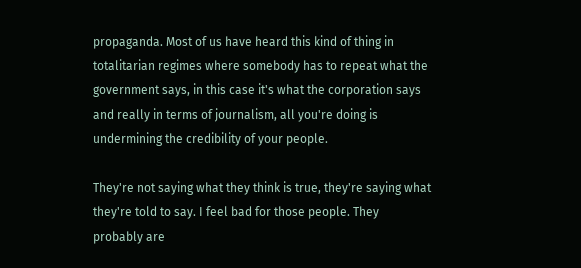propaganda. Most of us have heard this kind of thing in totalitarian regimes where somebody has to repeat what the government says, in this case it's what the corporation says and really in terms of journalism, all you're doing is undermining the credibility of your people.

They're not saying what they think is true, they're saying what they're told to say. I feel bad for those people. They probably are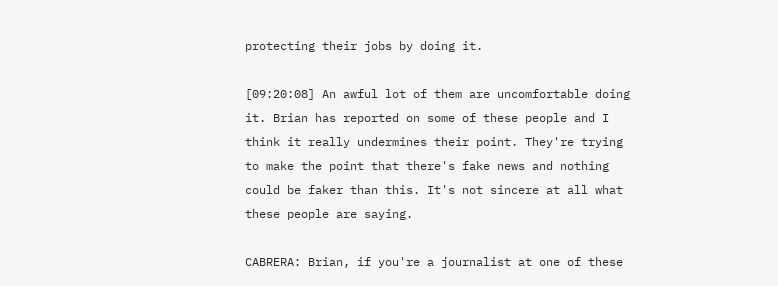protecting their jobs by doing it.

[09:20:08] An awful lot of them are uncomfortable doing it. Brian has reported on some of these people and I think it really undermines their point. They're trying to make the point that there's fake news and nothing could be faker than this. It's not sincere at all what these people are saying.

CABRERA: Brian, if you're a journalist at one of these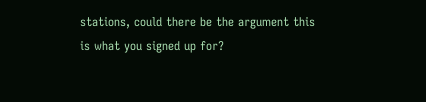stations, could there be the argument this is what you signed up for?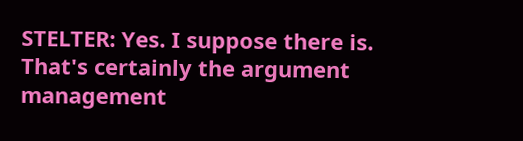STELTER: Yes. I suppose there is. That's certainly the argument management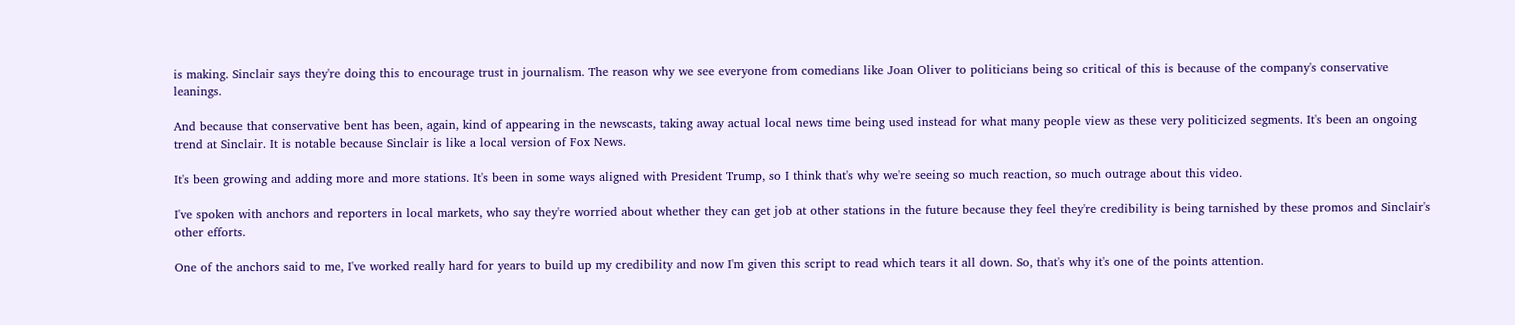is making. Sinclair says they're doing this to encourage trust in journalism. The reason why we see everyone from comedians like Joan Oliver to politicians being so critical of this is because of the company's conservative leanings.

And because that conservative bent has been, again, kind of appearing in the newscasts, taking away actual local news time being used instead for what many people view as these very politicized segments. It's been an ongoing trend at Sinclair. It is notable because Sinclair is like a local version of Fox News.

It's been growing and adding more and more stations. It's been in some ways aligned with President Trump, so I think that's why we're seeing so much reaction, so much outrage about this video.

I've spoken with anchors and reporters in local markets, who say they're worried about whether they can get job at other stations in the future because they feel they're credibility is being tarnished by these promos and Sinclair's other efforts.

One of the anchors said to me, I've worked really hard for years to build up my credibility and now I'm given this script to read which tears it all down. So, that's why it's one of the points attention.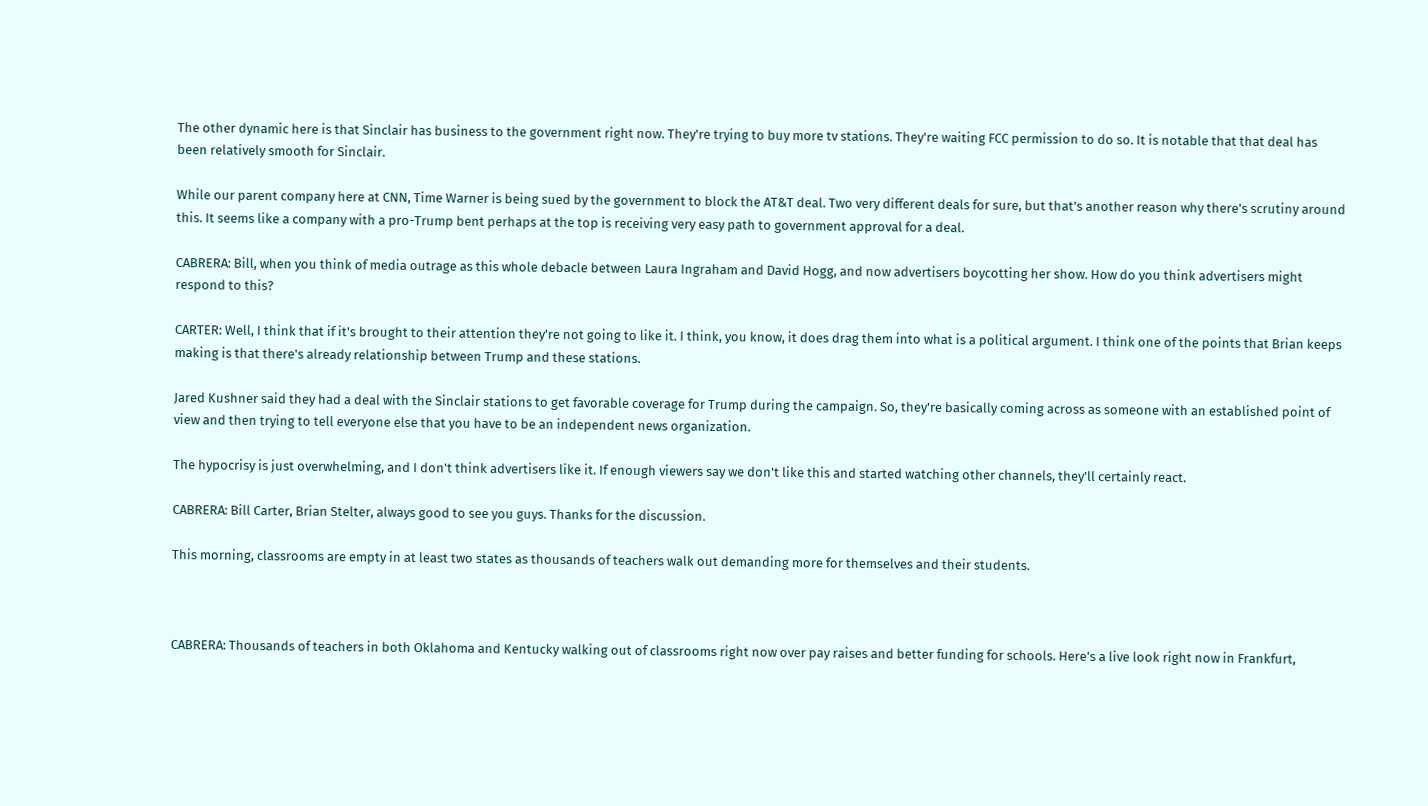The other dynamic here is that Sinclair has business to the government right now. They're trying to buy more tv stations. They're waiting FCC permission to do so. It is notable that that deal has been relatively smooth for Sinclair.

While our parent company here at CNN, Time Warner is being sued by the government to block the AT&T deal. Two very different deals for sure, but that's another reason why there's scrutiny around this. It seems like a company with a pro-Trump bent perhaps at the top is receiving very easy path to government approval for a deal.

CABRERA: Bill, when you think of media outrage as this whole debacle between Laura Ingraham and David Hogg, and now advertisers boycotting her show. How do you think advertisers might respond to this?

CARTER: Well, I think that if it's brought to their attention they're not going to like it. I think, you know, it does drag them into what is a political argument. I think one of the points that Brian keeps making is that there's already relationship between Trump and these stations.

Jared Kushner said they had a deal with the Sinclair stations to get favorable coverage for Trump during the campaign. So, they're basically coming across as someone with an established point of view and then trying to tell everyone else that you have to be an independent news organization.

The hypocrisy is just overwhelming, and I don't think advertisers like it. If enough viewers say we don't like this and started watching other channels, they'll certainly react.

CABRERA: Bill Carter, Brian Stelter, always good to see you guys. Thanks for the discussion.

This morning, classrooms are empty in at least two states as thousands of teachers walk out demanding more for themselves and their students.



CABRERA: Thousands of teachers in both Oklahoma and Kentucky walking out of classrooms right now over pay raises and better funding for schools. Here's a live look right now in Frankfurt,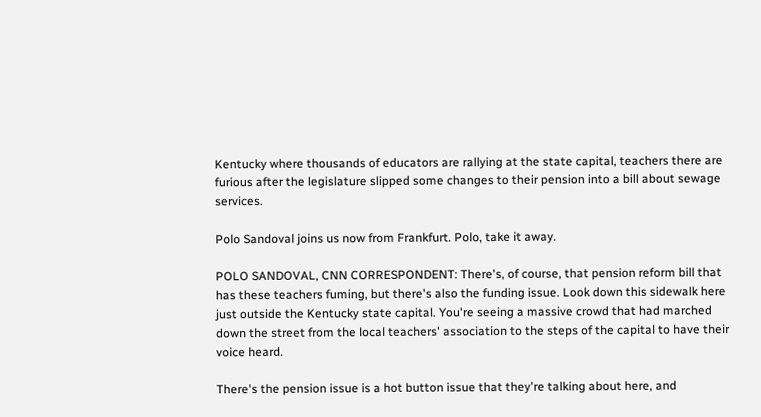Kentucky where thousands of educators are rallying at the state capital, teachers there are furious after the legislature slipped some changes to their pension into a bill about sewage services.

Polo Sandoval joins us now from Frankfurt. Polo, take it away.

POLO SANDOVAL, CNN CORRESPONDENT: There's, of course, that pension reform bill that has these teachers fuming, but there's also the funding issue. Look down this sidewalk here just outside the Kentucky state capital. You're seeing a massive crowd that had marched down the street from the local teachers' association to the steps of the capital to have their voice heard.

There's the pension issue is a hot button issue that they're talking about here, and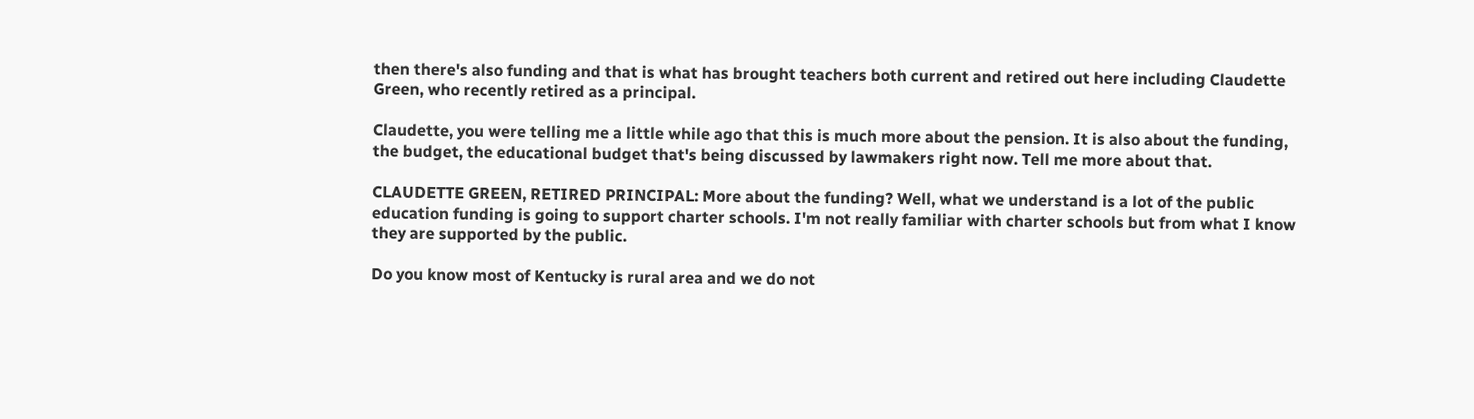then there's also funding and that is what has brought teachers both current and retired out here including Claudette Green, who recently retired as a principal.

Claudette, you were telling me a little while ago that this is much more about the pension. It is also about the funding, the budget, the educational budget that's being discussed by lawmakers right now. Tell me more about that.

CLAUDETTE GREEN, RETIRED PRINCIPAL: More about the funding? Well, what we understand is a lot of the public education funding is going to support charter schools. I'm not really familiar with charter schools but from what I know they are supported by the public.

Do you know most of Kentucky is rural area and we do not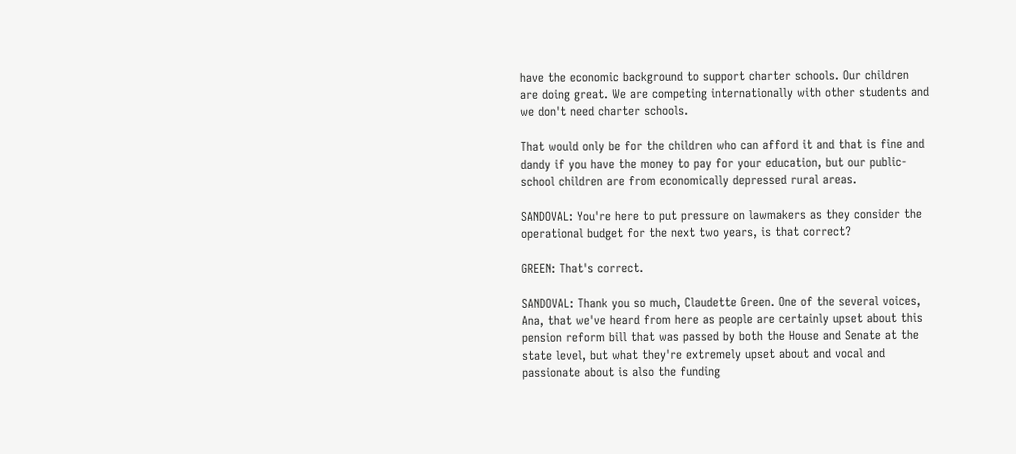have the economic background to support charter schools. Our children are doing great. We are competing internationally with other students and we don't need charter schools.

That would only be for the children who can afford it and that is fine and dandy if you have the money to pay for your education, but our public-school children are from economically depressed rural areas.

SANDOVAL: You're here to put pressure on lawmakers as they consider the operational budget for the next two years, is that correct?

GREEN: That's correct.

SANDOVAL: Thank you so much, Claudette Green. One of the several voices, Ana, that we've heard from here as people are certainly upset about this pension reform bill that was passed by both the House and Senate at the state level, but what they're extremely upset about and vocal and passionate about is also the funding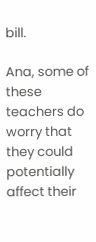bill.

Ana, some of these teachers do worry that they could potentially affect their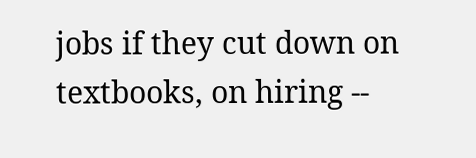jobs if they cut down on textbooks, on hiring --